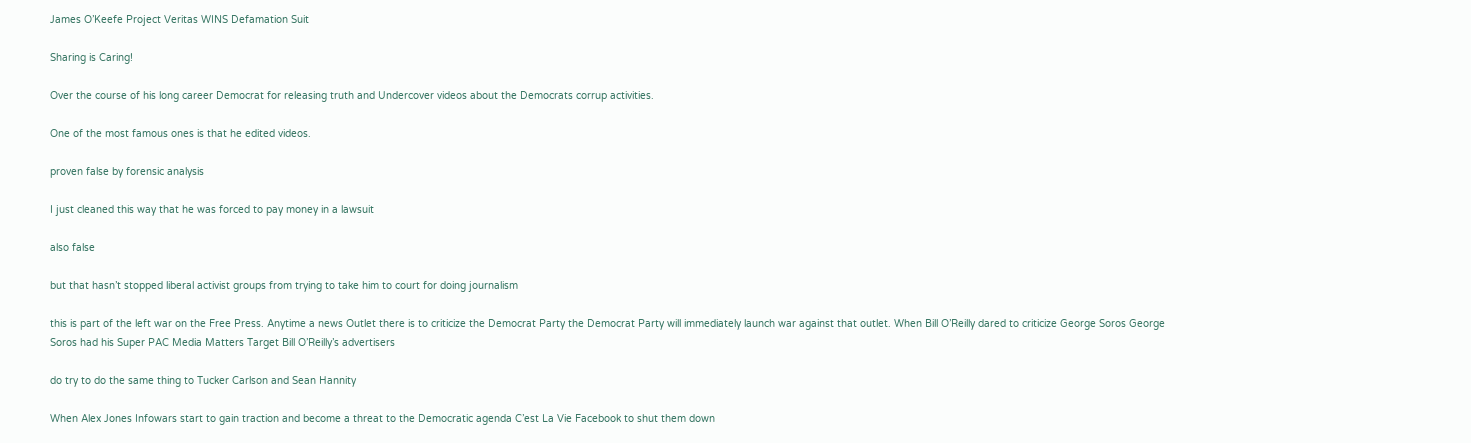James O’Keefe Project Veritas WINS Defamation Suit

Sharing is Caring!

Over the course of his long career Democrat for releasing truth and Undercover videos about the Democrats corrup activities.

One of the most famous ones is that he edited videos.

proven false by forensic analysis

I just cleaned this way that he was forced to pay money in a lawsuit

also false

but that hasn’t stopped liberal activist groups from trying to take him to court for doing journalism

this is part of the left war on the Free Press. Anytime a news Outlet there is to criticize the Democrat Party the Democrat Party will immediately launch war against that outlet. When Bill O’Reilly dared to criticize George Soros George Soros had his Super PAC Media Matters Target Bill O’Reilly’s advertisers

do try to do the same thing to Tucker Carlson and Sean Hannity

When Alex Jones Infowars start to gain traction and become a threat to the Democratic agenda C’est La Vie Facebook to shut them down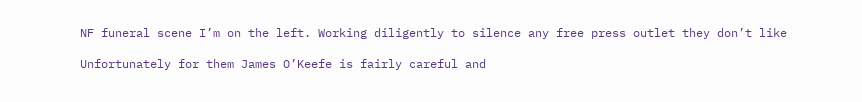NF funeral scene I’m on the left. Working diligently to silence any free press outlet they don’t like

Unfortunately for them James O’Keefe is fairly careful and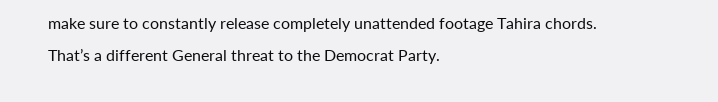make sure to constantly release completely unattended footage Tahira chords. That’s a different General threat to the Democrat Party.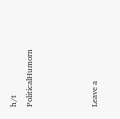h/t PoliticalHumorn



Leave a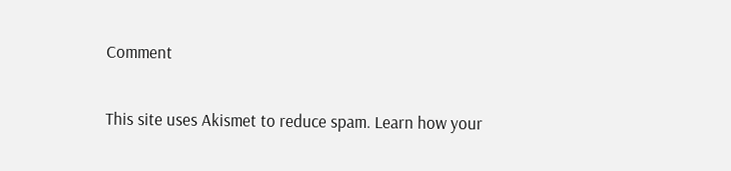Comment

This site uses Akismet to reduce spam. Learn how your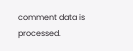comment data is processed.